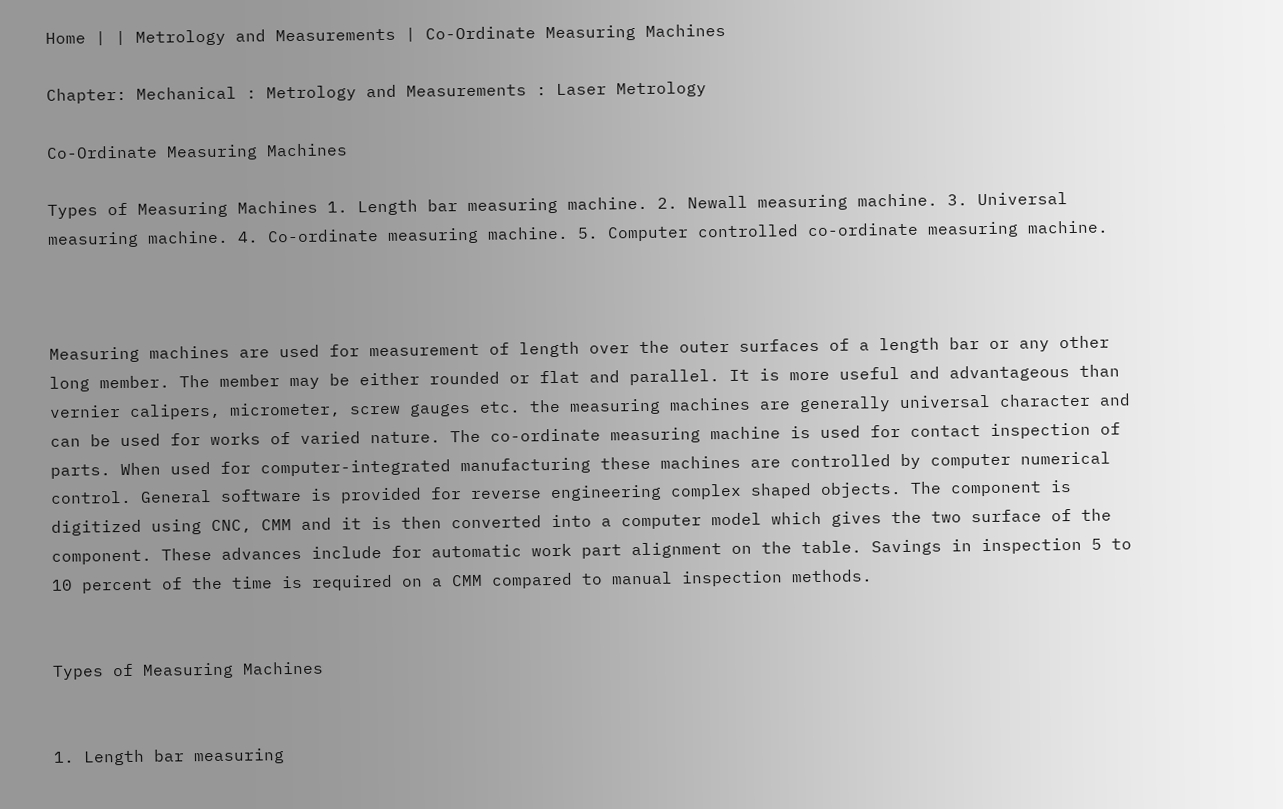Home | | Metrology and Measurements | Co-Ordinate Measuring Machines

Chapter: Mechanical : Metrology and Measurements : Laser Metrology

Co-Ordinate Measuring Machines

Types of Measuring Machines 1. Length bar measuring machine. 2. Newall measuring machine. 3. Universal measuring machine. 4. Co-ordinate measuring machine. 5. Computer controlled co-ordinate measuring machine.



Measuring machines are used for measurement of length over the outer surfaces of a length bar or any other long member. The member may be either rounded or flat and parallel. It is more useful and advantageous than vernier calipers, micrometer, screw gauges etc. the measuring machines are generally universal character and can be used for works of varied nature. The co-ordinate measuring machine is used for contact inspection of parts. When used for computer-integrated manufacturing these machines are controlled by computer numerical control. General software is provided for reverse engineering complex shaped objects. The component is digitized using CNC, CMM and it is then converted into a computer model which gives the two surface of the component. These advances include for automatic work part alignment on the table. Savings in inspection 5 to 10 percent of the time is required on a CMM compared to manual inspection methods.


Types of Measuring Machines


1. Length bar measuring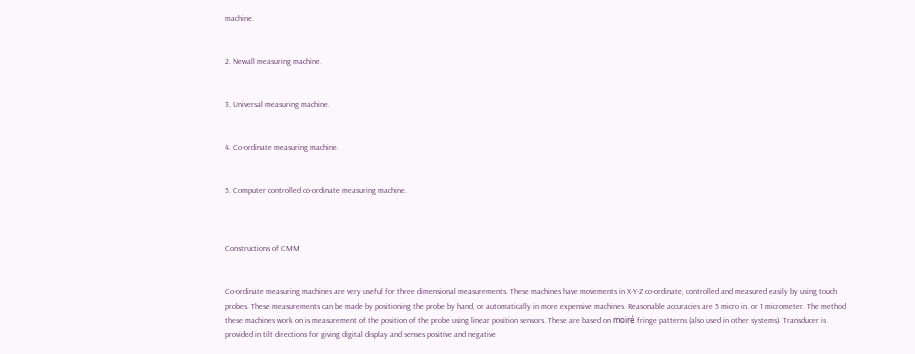machine.


2. Newall measuring machine.


3. Universal measuring machine.


4. Co-ordinate measuring machine.


5. Computer controlled co-ordinate measuring machine.



Constructions of CMM


Co-ordinate measuring machines are very useful for three dimensional measurements. These machines have movements in X-Y-Z co-ordinate, controlled and measured easily by using touch probes. These measurements can be made by positioning the probe by hand, or automatically in more expensive machines. Reasonable accuracies are 5 micro in. or 1 micrometer. The method these machines work on is measurement of the position of the probe using linear position sensors. These are based on moiré fringe patterns (also used in other systems). Transducer is provided in tilt directions for giving digital display and senses positive and negative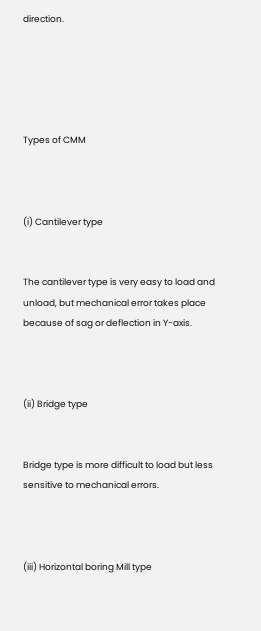direction.





Types of CMM



(i) Cantilever type


The cantilever type is very easy to load and unload, but mechanical error takes place because of sag or deflection in Y-axis.



(ii) Bridge type


Bridge type is more difficult to load but less sensitive to mechanical errors.



(iii) Horizontal boring Mill type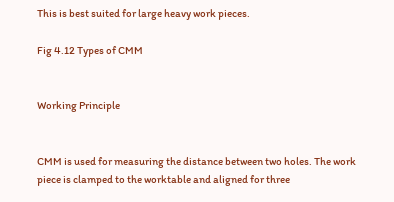This is best suited for large heavy work pieces.

Fig 4.12 Types of CMM


Working Principle


CMM is used for measuring the distance between two holes. The work piece is clamped to the worktable and aligned for three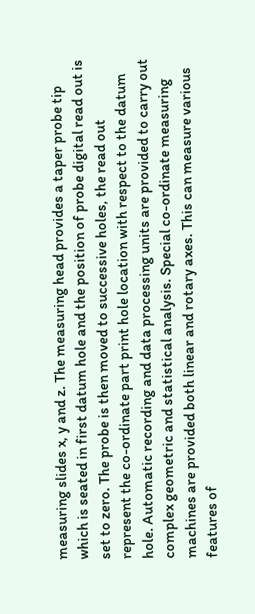measuring slides x, y and z. The measuring head provides a taper probe tip which is seated in first datum hole and the position of probe digital read out is set to zero. The probe is then moved to successive holes, the read out represent the co-ordinate part print hole location with respect to the datum hole. Automatic recording and data processing units are provided to carry out complex geometric and statistical analysis. Special co-ordinate measuring machines are provided both linear and rotary axes. This can measure various features of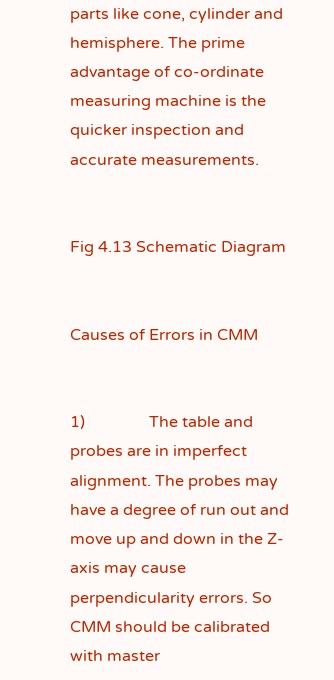parts like cone, cylinder and hemisphere. The prime advantage of co-ordinate measuring machine is the quicker inspection and accurate measurements.


Fig 4.13 Schematic Diagram


Causes of Errors in CMM


1)                The table and probes are in imperfect alignment. The probes may have a degree of run out and move up and down in the Z-axis may cause perpendicularity errors. So CMM should be calibrated with master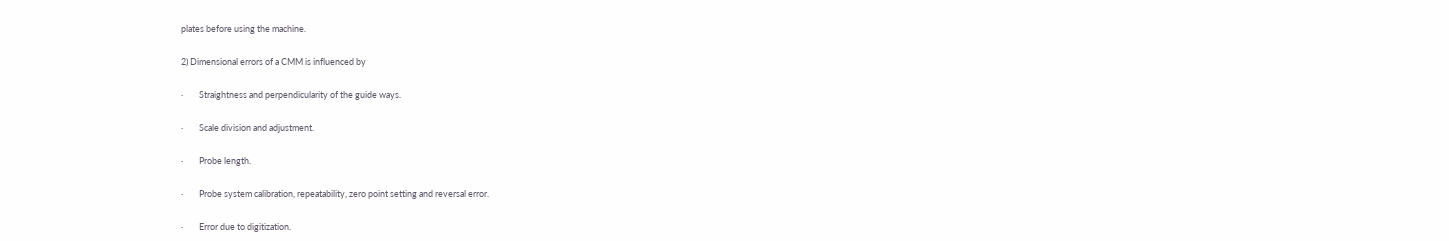plates before using the machine.


2) Dimensional errors of a CMM is influenced by


·        Straightness and perpendicularity of the guide ways.


·        Scale division and adjustment.


·        Probe length.


·        Probe system calibration, repeatability, zero point setting and reversal error.


·        Error due to digitization.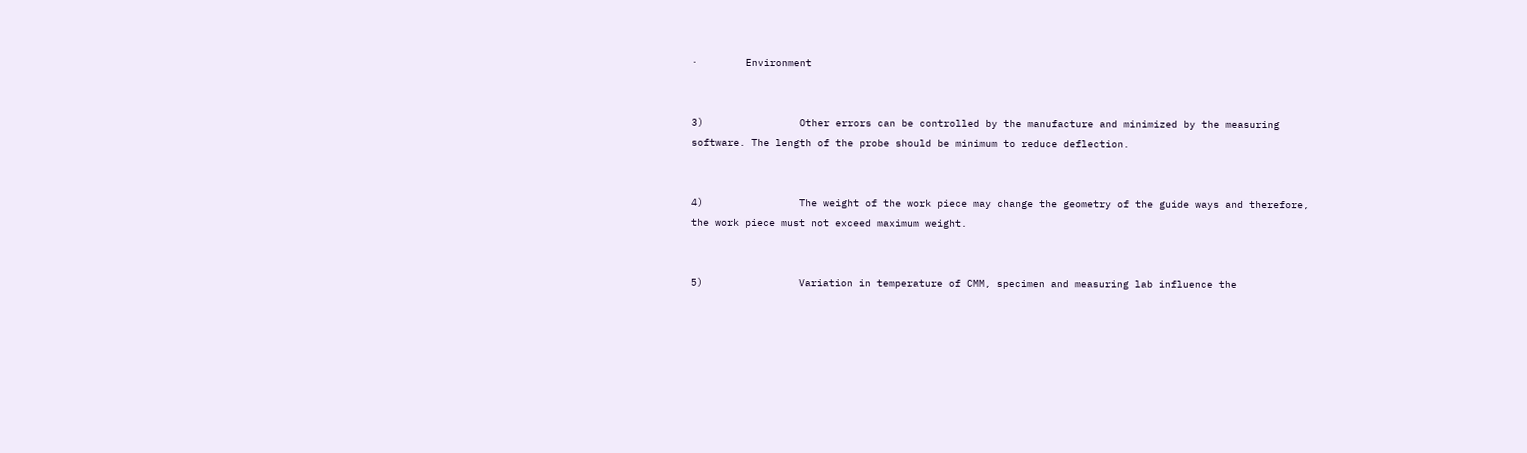·        Environment


3)                Other errors can be controlled by the manufacture and minimized by the measuring software. The length of the probe should be minimum to reduce deflection.


4)                The weight of the work piece may change the geometry of the guide ways and therefore, the work piece must not exceed maximum weight.


5)                Variation in temperature of CMM, specimen and measuring lab influence the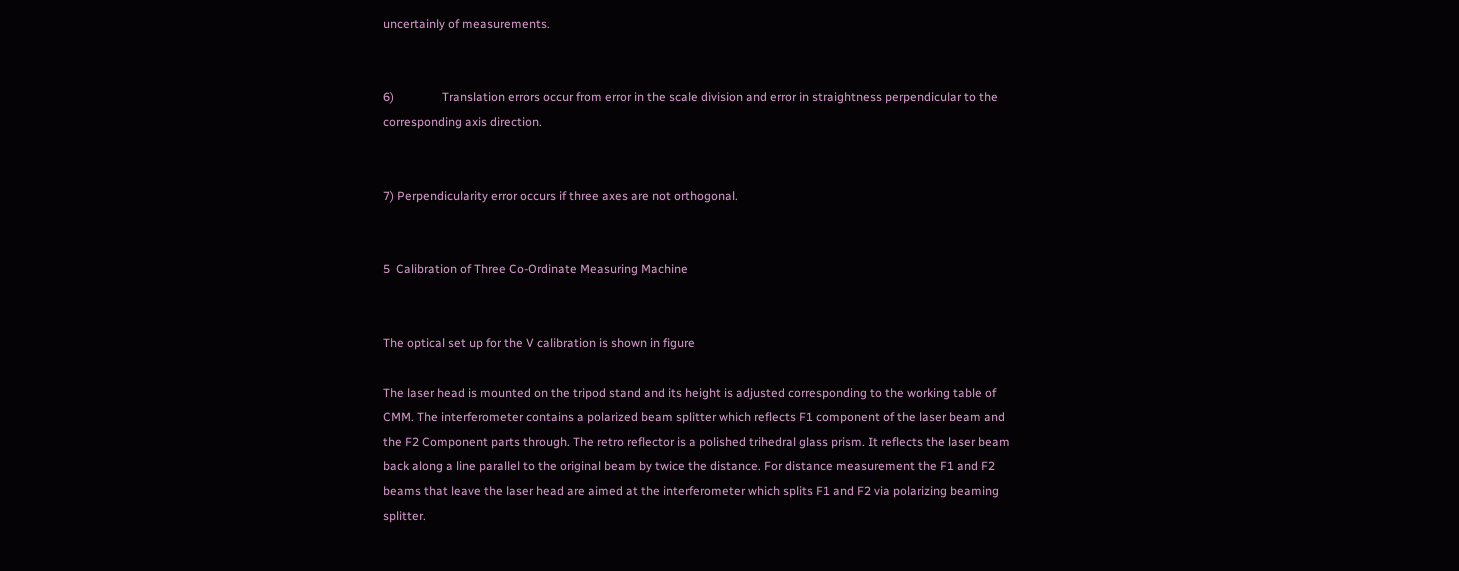uncertainly of measurements.


6)                Translation errors occur from error in the scale division and error in straightness perpendicular to the corresponding axis direction.


7) Perpendicularity error occurs if three axes are not orthogonal.


5  Calibration of Three Co-Ordinate Measuring Machine


The optical set up for the V calibration is shown in figure

The laser head is mounted on the tripod stand and its height is adjusted corresponding to the working table of CMM. The interferometer contains a polarized beam splitter which reflects F1 component of the laser beam and the F2 Component parts through. The retro reflector is a polished trihedral glass prism. It reflects the laser beam back along a line parallel to the original beam by twice the distance. For distance measurement the F1 and F2 beams that leave the laser head are aimed at the interferometer which splits F1 and F2 via polarizing beaming splitter.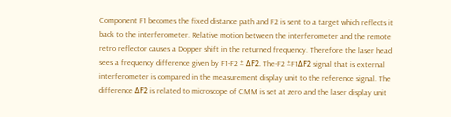Component F1 becomes the fixed distance path and F2 is sent to a target which reflects it back to the interferometer. Relative motion between the interferometer and the remote retro reflector causes a Dopper shift in the returned frequency. Therefore the laser head sees a frequency difference given by F1-F2 ± ΔF2. The-F2 ±F1ΔF2 signal that is external interferometer is compared in the measurement display unit to the reference signal. The difference ΔF2 is related to microscope of CMM is set at zero and the laser display unit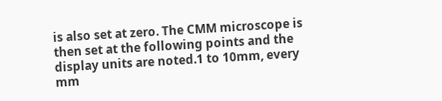is also set at zero. The CMM microscope is then set at the following points and the display units are noted.1 to 10mm, every mm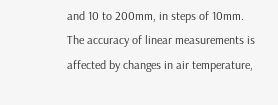and 10 to 200mm, in steps of 10mm. The accuracy of linear measurements is affected by changes in air temperature,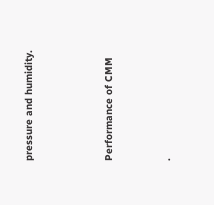pressure and humidity.



Performance of CMM


·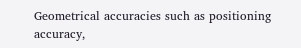Geometrical accuracies such as positioning accuracy,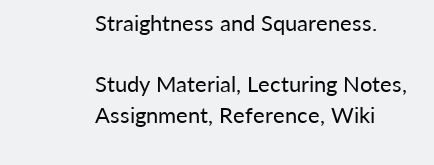Straightness and Squareness.

Study Material, Lecturing Notes, Assignment, Reference, Wiki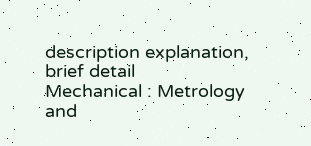description explanation, brief detail
Mechanical : Metrology and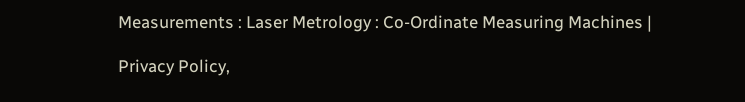Measurements : Laser Metrology : Co-Ordinate Measuring Machines |

Privacy Policy,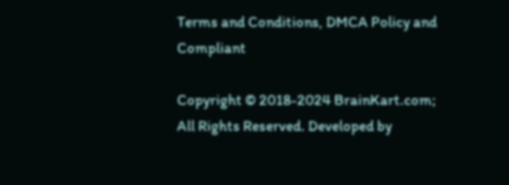Terms and Conditions, DMCA Policy and Compliant

Copyright © 2018-2024 BrainKart.com; All Rights Reserved. Developed by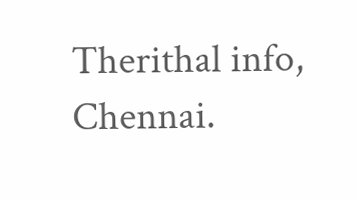Therithal info, Chennai.